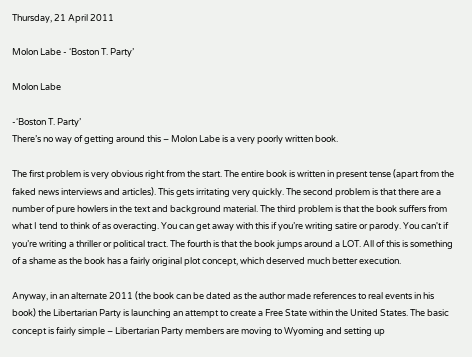Thursday, 21 April 2011

Molon Labe - ‘Boston T. Party’

Molon Labe

-‘Boston T. Party’
There’s no way of getting around this – Molon Labe is a very poorly written book.

The first problem is very obvious right from the start. The entire book is written in present tense (apart from the faked news interviews and articles). This gets irritating very quickly. The second problem is that there are a number of pure howlers in the text and background material. The third problem is that the book suffers from what I tend to think of as overacting. You can get away with this if you’re writing satire or parody. You can't if you’re writing a thriller or political tract. The fourth is that the book jumps around a LOT. All of this is something of a shame as the book has a fairly original plot concept, which deserved much better execution.

Anyway, in an alternate 2011 (the book can be dated as the author made references to real events in his book) the Libertarian Party is launching an attempt to create a Free State within the United States. The basic concept is fairly simple – Libertarian Party members are moving to Wyoming and setting up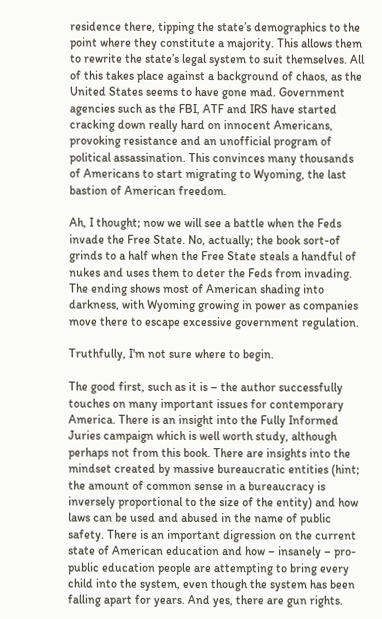residence there, tipping the state’s demographics to the point where they constitute a majority. This allows them to rewrite the state’s legal system to suit themselves. All of this takes place against a background of chaos, as the United States seems to have gone mad. Government agencies such as the FBI, ATF and IRS have started cracking down really hard on innocent Americans, provoking resistance and an unofficial program of political assassination. This convinces many thousands of Americans to start migrating to Wyoming, the last bastion of American freedom.

Ah, I thought; now we will see a battle when the Feds invade the Free State. No, actually; the book sort-of grinds to a half when the Free State steals a handful of nukes and uses them to deter the Feds from invading. The ending shows most of American shading into darkness, with Wyoming growing in power as companies move there to escape excessive government regulation.

Truthfully, I'm not sure where to begin.

The good first, such as it is – the author successfully touches on many important issues for contemporary America. There is an insight into the Fully Informed Juries campaign which is well worth study, although perhaps not from this book. There are insights into the mindset created by massive bureaucratic entities (hint; the amount of common sense in a bureaucracy is inversely proportional to the size of the entity) and how laws can be used and abused in the name of public safety. There is an important digression on the current state of American education and how – insanely – pro-public education people are attempting to bring every child into the system, even though the system has been falling apart for years. And yes, there are gun rights.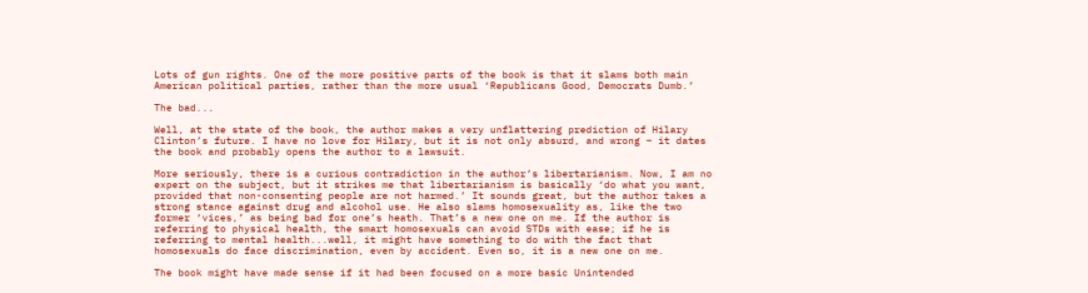Lots of gun rights. One of the more positive parts of the book is that it slams both main American political parties, rather than the more usual ‘Republicans Good, Democrats Dumb.’

The bad...

Well, at the state of the book, the author makes a very unflattering prediction of Hilary Clinton’s future. I have no love for Hilary, but it is not only absurd, and wrong – it dates the book and probably opens the author to a lawsuit.

More seriously, there is a curious contradiction in the author’s libertarianism. Now, I am no expert on the subject, but it strikes me that libertarianism is basically ‘do what you want, provided that non-consenting people are not harmed.’ It sounds great, but the author takes a strong stance against drug and alcohol use. He also slams homosexuality as, like the two former ‘vices,’ as being bad for one’s heath. That’s a new one on me. If the author is referring to physical health, the smart homosexuals can avoid STDs with ease; if he is referring to mental health...well, it might have something to do with the fact that homosexuals do face discrimination, even by accident. Even so, it is a new one on me.

The book might have made sense if it had been focused on a more basic Unintended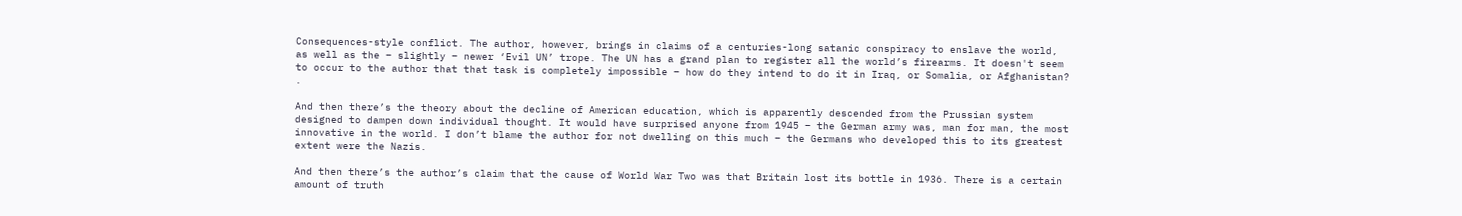Consequences-style conflict. The author, however, brings in claims of a centuries-long satanic conspiracy to enslave the world, as well as the – slightly – newer ‘Evil UN’ trope. The UN has a grand plan to register all the world’s firearms. It doesn't seem to occur to the author that that task is completely impossible – how do they intend to do it in Iraq, or Somalia, or Afghanistan? .

And then there’s the theory about the decline of American education, which is apparently descended from the Prussian system designed to dampen down individual thought. It would have surprised anyone from 1945 – the German army was, man for man, the most innovative in the world. I don’t blame the author for not dwelling on this much – the Germans who developed this to its greatest extent were the Nazis.

And then there’s the author’s claim that the cause of World War Two was that Britain lost its bottle in 1936. There is a certain amount of truth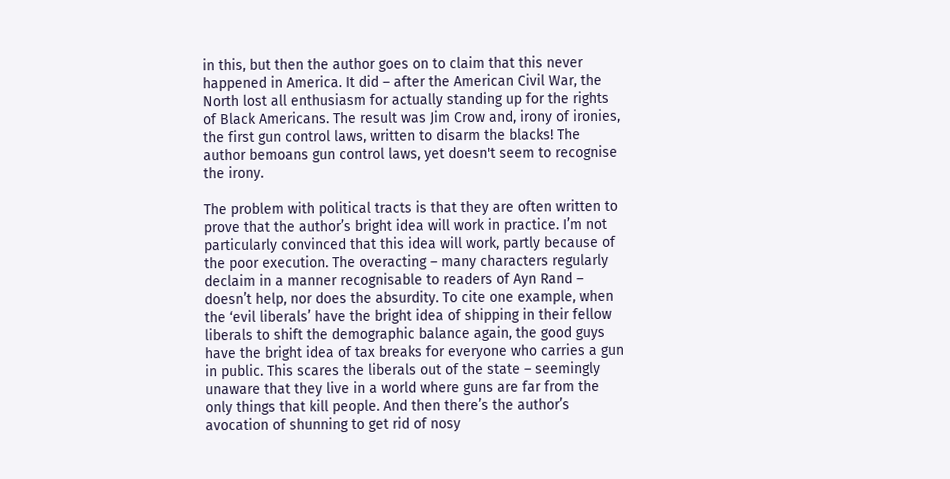in this, but then the author goes on to claim that this never happened in America. It did – after the American Civil War, the North lost all enthusiasm for actually standing up for the rights of Black Americans. The result was Jim Crow and, irony of ironies, the first gun control laws, written to disarm the blacks! The author bemoans gun control laws, yet doesn't seem to recognise the irony.

The problem with political tracts is that they are often written to prove that the author’s bright idea will work in practice. I’m not particularly convinced that this idea will work, partly because of the poor execution. The overacting – many characters regularly declaim in a manner recognisable to readers of Ayn Rand – doesn’t help, nor does the absurdity. To cite one example, when the ‘evil liberals’ have the bright idea of shipping in their fellow liberals to shift the demographic balance again, the good guys have the bright idea of tax breaks for everyone who carries a gun in public. This scares the liberals out of the state – seemingly unaware that they live in a world where guns are far from the only things that kill people. And then there’s the author’s avocation of shunning to get rid of nosy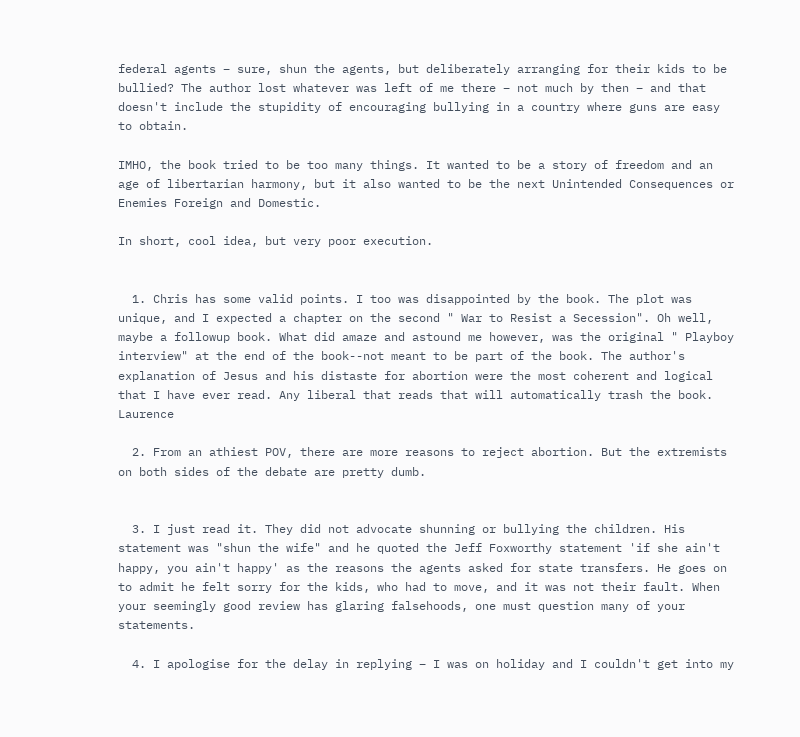federal agents – sure, shun the agents, but deliberately arranging for their kids to be bullied? The author lost whatever was left of me there – not much by then – and that doesn't include the stupidity of encouraging bullying in a country where guns are easy to obtain.

IMHO, the book tried to be too many things. It wanted to be a story of freedom and an age of libertarian harmony, but it also wanted to be the next Unintended Consequences or Enemies Foreign and Domestic.

In short, cool idea, but very poor execution.


  1. Chris has some valid points. I too was disappointed by the book. The plot was unique, and I expected a chapter on the second " War to Resist a Secession". Oh well, maybe a followup book. What did amaze and astound me however, was the original " Playboy interview" at the end of the book--not meant to be part of the book. The author's explanation of Jesus and his distaste for abortion were the most coherent and logical that I have ever read. Any liberal that reads that will automatically trash the book. Laurence

  2. From an athiest POV, there are more reasons to reject abortion. But the extremists on both sides of the debate are pretty dumb.


  3. I just read it. They did not advocate shunning or bullying the children. His statement was "shun the wife" and he quoted the Jeff Foxworthy statement 'if she ain't happy, you ain't happy' as the reasons the agents asked for state transfers. He goes on to admit he felt sorry for the kids, who had to move, and it was not their fault. When your seemingly good review has glaring falsehoods, one must question many of your statements.

  4. I apologise for the delay in replying – I was on holiday and I couldn't get into my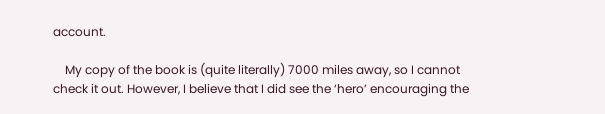account.

    My copy of the book is (quite literally) 7000 miles away, so I cannot check it out. However, I believe that I did see the ‘hero’ encouraging the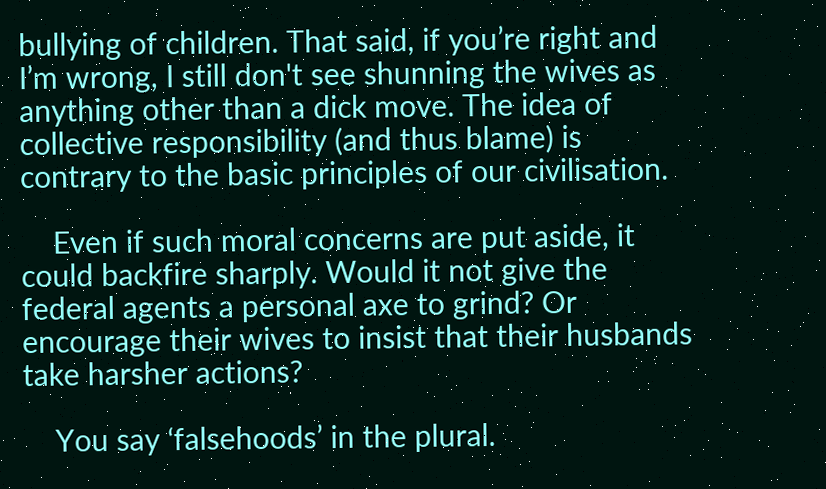bullying of children. That said, if you’re right and I’m wrong, I still don't see shunning the wives as anything other than a dick move. The idea of collective responsibility (and thus blame) is contrary to the basic principles of our civilisation.

    Even if such moral concerns are put aside, it could backfire sharply. Would it not give the federal agents a personal axe to grind? Or encourage their wives to insist that their husbands take harsher actions?

    You say ‘falsehoods’ in the plural.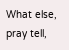What else, pray tell,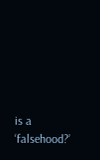is a ‘falsehood?’